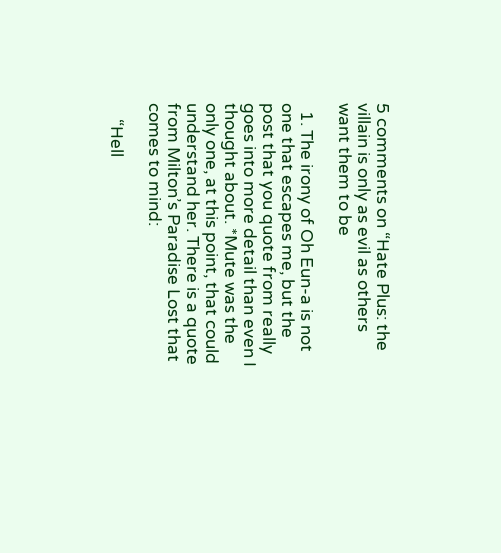5 comments on “Hate Plus: the villain is only as evil as others want them to be

  1. The irony of Oh Eun-a is not one that escapes me, but the post that you quote from really goes into more detail than even I thought about. *Mute was the only one, at this point, that could understand her. There is a quote from Milton’s Paradise Lost that comes to mind:

    “Hell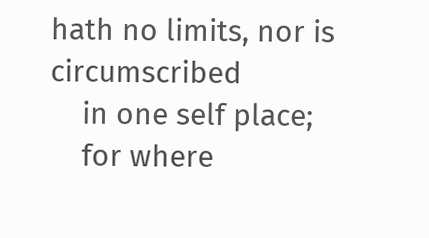hath no limits, nor is circumscribed
    in one self place;
    for where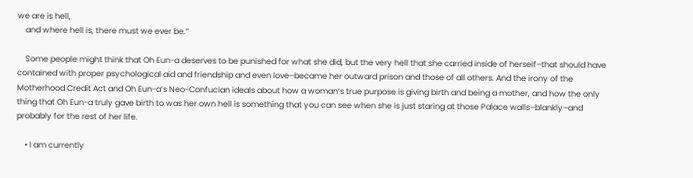we are is hell,
    and where hell is, there must we ever be.”

    Some people might think that Oh Eun-a deserves to be punished for what she did, but the very hell that she carried inside of herself–that should have contained with proper psychological aid and friendship and even love–became her outward prison and those of all others. And the irony of the Motherhood Credit Act and Oh Eun-a’s Neo-Confucian ideals about how a woman’s true purpose is giving birth and being a mother, and how the only thing that Oh Eun-a truly gave birth to was her own hell is something that you can see when she is just staring at those Palace walls–blankly–and probably for the rest of her life.

    • I am currently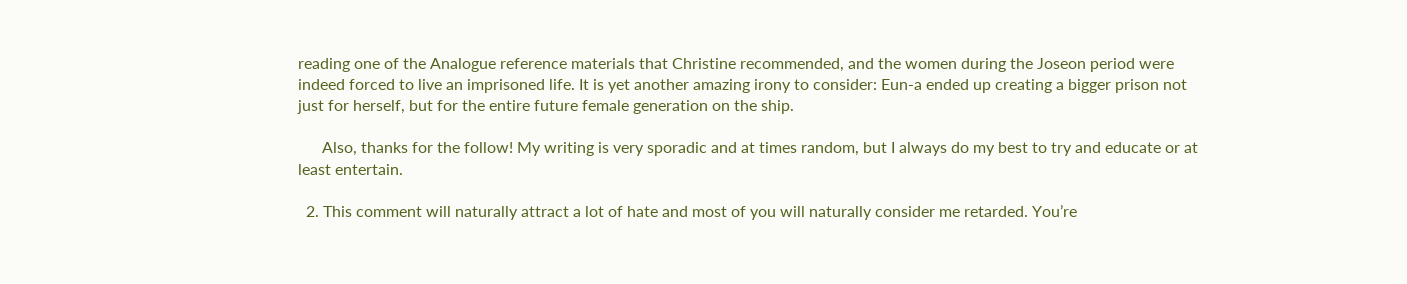reading one of the Analogue reference materials that Christine recommended, and the women during the Joseon period were indeed forced to live an imprisoned life. It is yet another amazing irony to consider: Eun-a ended up creating a bigger prison not just for herself, but for the entire future female generation on the ship.

      Also, thanks for the follow! My writing is very sporadic and at times random, but I always do my best to try and educate or at least entertain.

  2. This comment will naturally attract a lot of hate and most of you will naturally consider me retarded. You’re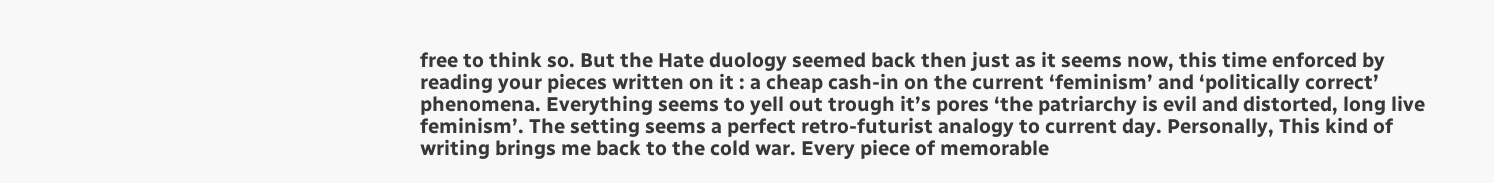free to think so. But the Hate duology seemed back then just as it seems now, this time enforced by reading your pieces written on it : a cheap cash-in on the current ‘feminism’ and ‘politically correct’ phenomena. Everything seems to yell out trough it’s pores ‘the patriarchy is evil and distorted, long live feminism’. The setting seems a perfect retro-futurist analogy to current day. Personally, This kind of writing brings me back to the cold war. Every piece of memorable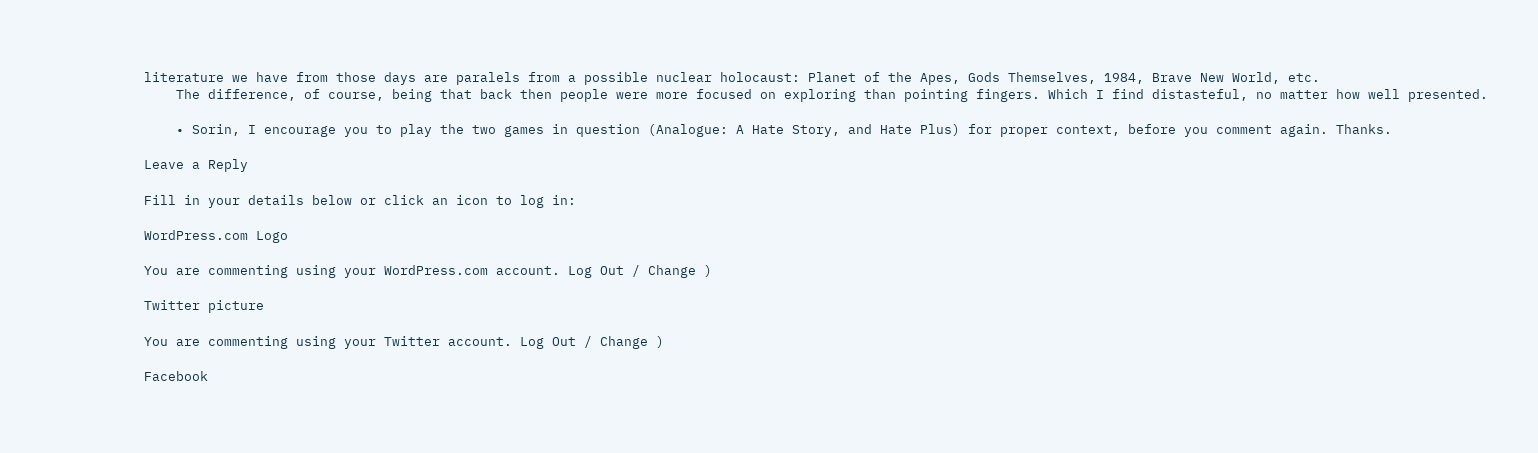literature we have from those days are paralels from a possible nuclear holocaust: Planet of the Apes, Gods Themselves, 1984, Brave New World, etc.
    The difference, of course, being that back then people were more focused on exploring than pointing fingers. Which I find distasteful, no matter how well presented.

    • Sorin, I encourage you to play the two games in question (Analogue: A Hate Story, and Hate Plus) for proper context, before you comment again. Thanks.

Leave a Reply

Fill in your details below or click an icon to log in:

WordPress.com Logo

You are commenting using your WordPress.com account. Log Out / Change )

Twitter picture

You are commenting using your Twitter account. Log Out / Change )

Facebook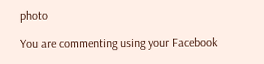photo

You are commenting using your Facebook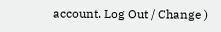account. Log Out / Change )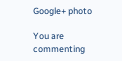Google+ photo

You are commenting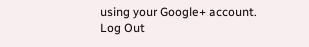using your Google+ account. Log Out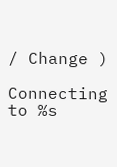/ Change )

Connecting to %s